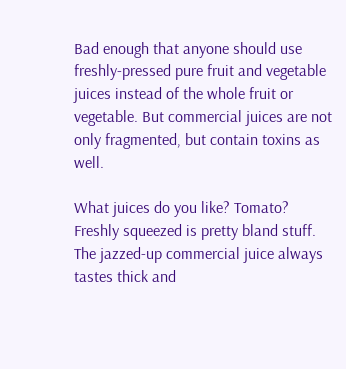Bad enough that anyone should use freshly-pressed pure fruit and vegetable juices instead of the whole fruit or vegetable. But commercial juices are not only fragmented, but contain toxins as well.

What juices do you like? Tomato? Freshly squeezed is pretty bland stuff. The jazzed-up commercial juice always tastes thick and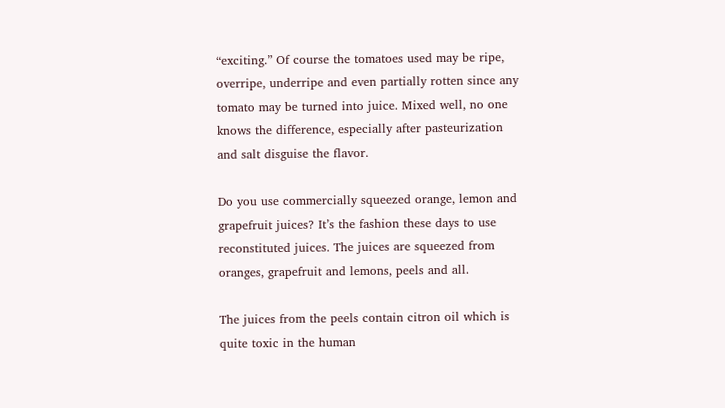“exciting.” Of course the tomatoes used may be ripe, overripe, underripe and even partially rotten since any tomato may be turned into juice. Mixed well, no one knows the difference, especially after pasteurization and salt disguise the flavor.

Do you use commercially squeezed orange, lemon and grapefruit juices? It’s the fashion these days to use reconstituted juices. The juices are squeezed from oranges, grapefruit and lemons, peels and all.

The juices from the peels contain citron oil which is quite toxic in the human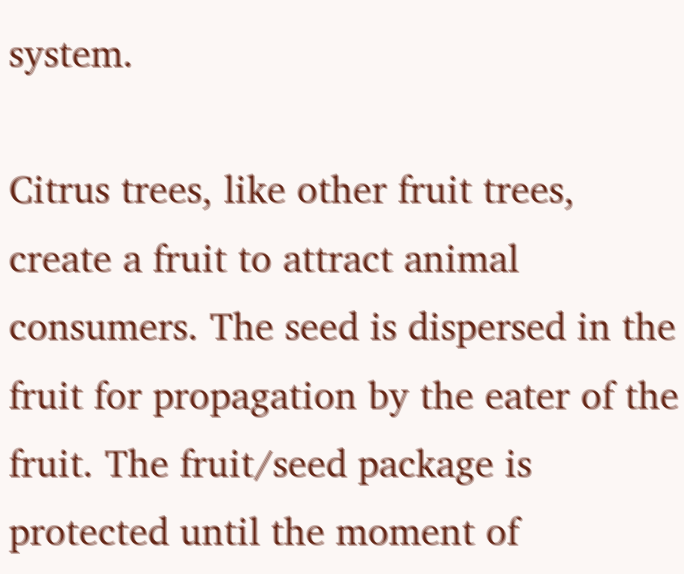system.

Citrus trees, like other fruit trees, create a fruit to attract animal consumers. The seed is dispersed in the fruit for propagation by the eater of the fruit. The fruit/seed package is protected until the moment of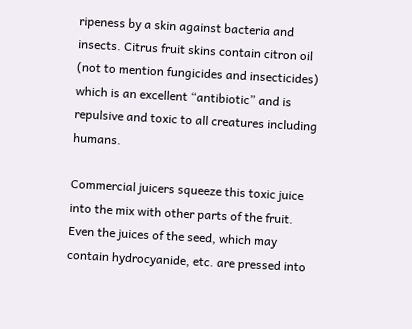ripeness by a skin against bacteria and insects. Citrus fruit skins contain citron oil (not to mention fungicides and insecticides) which is an excellent “antibiotic” and is repulsive and toxic to all creatures including humans.

Commercial juicers squeeze this toxic juice into the mix with other parts of the fruit. Even the juices of the seed, which may contain hydrocyanide, etc. are pressed into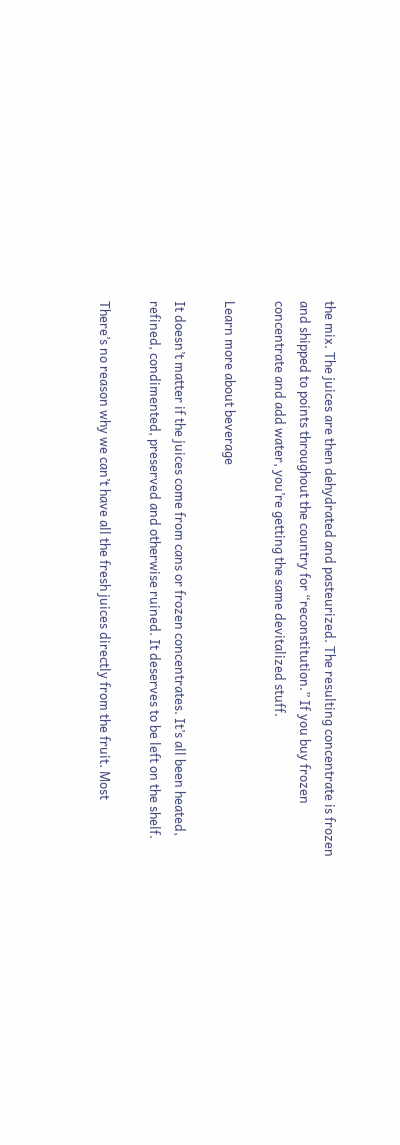the mix. The juices are then dehydrated and pasteurized. The resulting concentrate is frozen and shipped to points throughout the country for “reconstitution.” If you buy frozen concentrate and add water, you’re getting the same devitalized stuff.

Learn more about beverage

It doesn’t matter if the juices come from cans or frozen concentrates. It’s all been heated, refined, condimented, preserved and otherwise ruined. It deserves to be left on the shelf.

There’s no reason why we can’t have all the fresh juices directly from the fruit. Most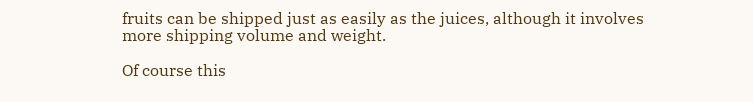fruits can be shipped just as easily as the juices, although it involves more shipping volume and weight.

Of course this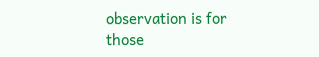observation is for those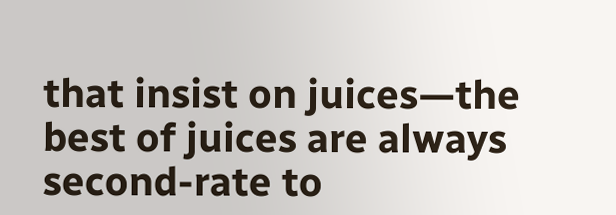that insist on juices—the best of juices are always second-rate to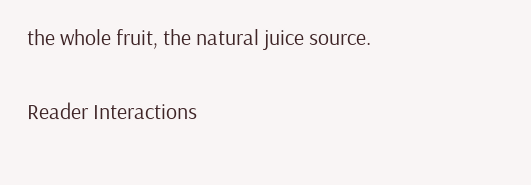the whole fruit, the natural juice source.

Reader Interactions